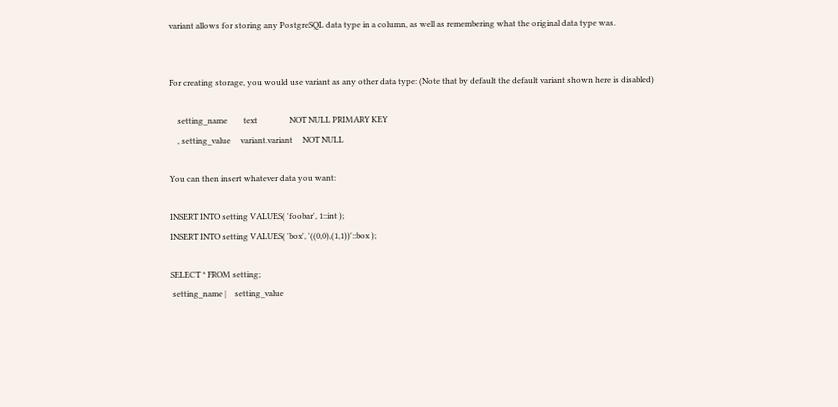variant allows for storing any PostgreSQL data type in a column, as well as remembering what the original data type was.


For creating storage, you would use variant as any other data type: (Note that by default the default variant shown here is disabled)

    setting_name        text                NOT NULL PRIMARY KEY
    , setting_value     variant.variant     NOT NULL

You can then insert whatever data you want:

INSERT INTO setting VALUES( 'foobar', 1::int );
INSERT INTO setting VALUES( 'box', '((0,0),(1,1))'::box );

SELECT * FROM setting;
 setting_name |    setting_value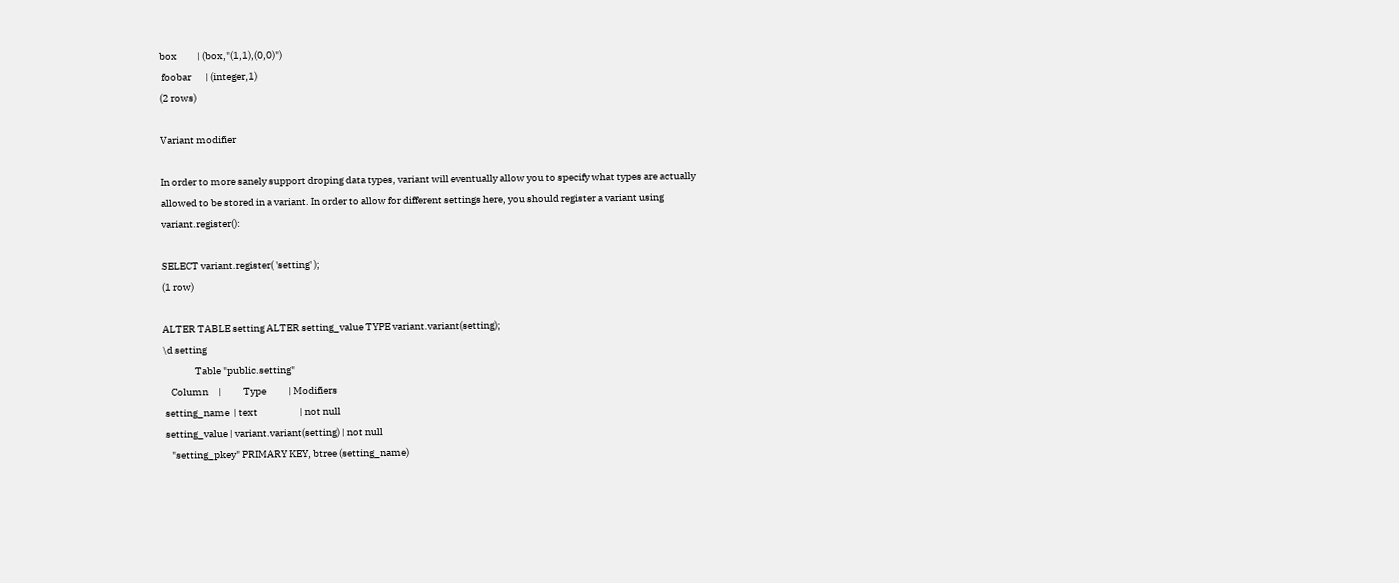box          | (box,"(1,1),(0,0)")
 foobar       | (integer,1)
(2 rows)

Variant modifier

In order to more sanely support droping data types, variant will eventually allow you to specify what types are actually allowed to be stored in a variant. In order to allow for different settings here, you should register a variant using variant.register():

SELECT variant.register( 'setting' );
(1 row)

ALTER TABLE setting ALTER setting_value TYPE variant.variant(setting);
\d setting
                Table "public.setting"
    Column     |           Type           | Modifiers
 setting_name  | text                     | not null
 setting_value | variant.variant(setting) | not null
    "setting_pkey" PRIMARY KEY, btree (setting_name)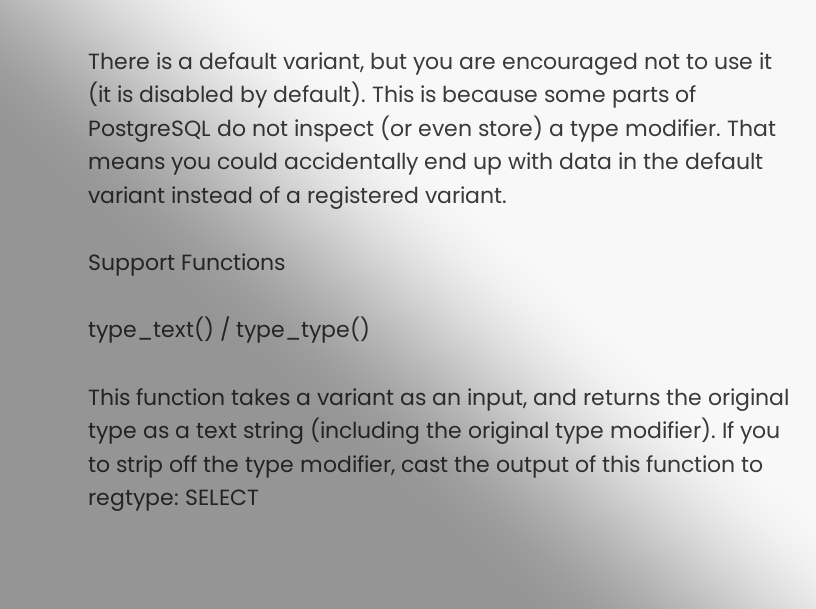There is a default variant, but you are encouraged not to use it (it is disabled by default). This is because some parts of PostgreSQL do not inspect (or even store) a type modifier. That means you could accidentally end up with data in the default variant instead of a registered variant.

Support Functions

type_text() / type_type()

This function takes a variant as an input, and returns the original type as a text string (including the original type modifier). If you to strip off the type modifier, cast the output of this function to regtype: SELECT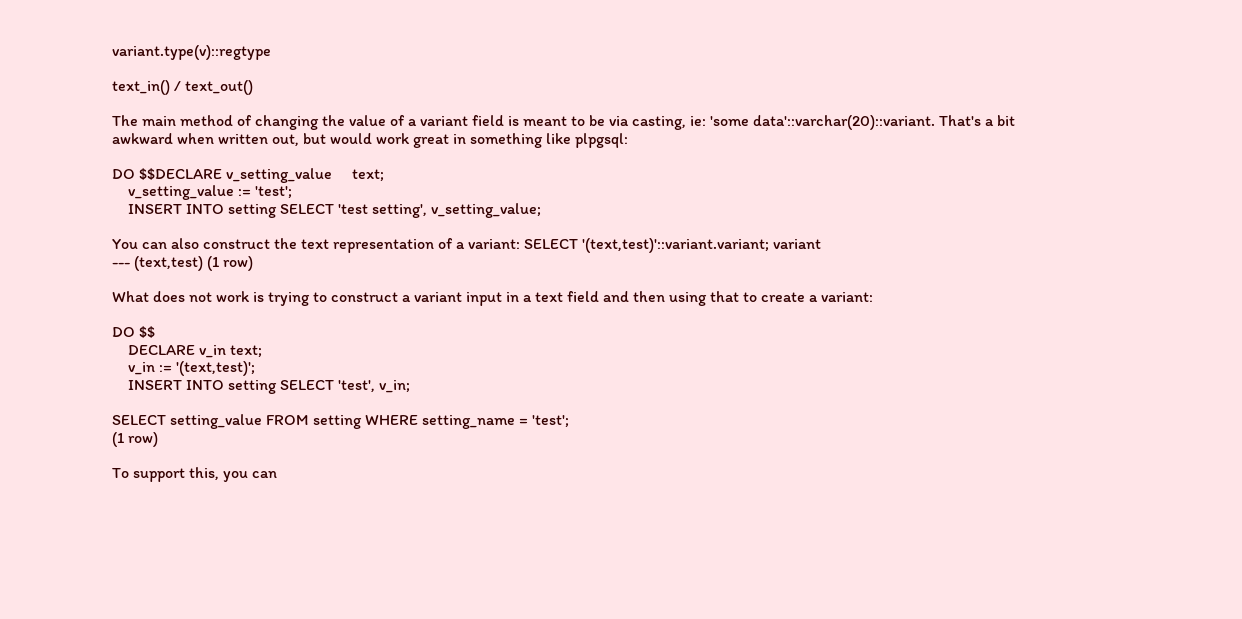variant.type(v)::regtype

text_in() / text_out()

The main method of changing the value of a variant field is meant to be via casting, ie: 'some data'::varchar(20)::variant. That's a bit awkward when written out, but would work great in something like plpgsql:

DO $$DECLARE v_setting_value     text;
    v_setting_value := 'test';
    INSERT INTO setting SELECT 'test setting', v_setting_value;

You can also construct the text representation of a variant: SELECT '(text,test)'::variant.variant; variant
--- (text,test) (1 row)

What does not work is trying to construct a variant input in a text field and then using that to create a variant:

DO $$
    DECLARE v_in text;
    v_in := '(text,test)';
    INSERT INTO setting SELECT 'test', v_in;

SELECT setting_value FROM setting WHERE setting_name = 'test';
(1 row)

To support this, you can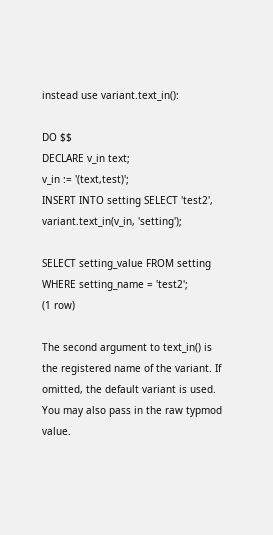instead use variant.text_in():

DO $$
DECLARE v_in text;
v_in := '(text,test)';
INSERT INTO setting SELECT 'test2', variant.text_in(v_in, 'setting');

SELECT setting_value FROM setting WHERE setting_name = 'test2';
(1 row)

The second argument to text_in() is the registered name of the variant. If omitted, the default variant is used. You may also pass in the raw typmod value.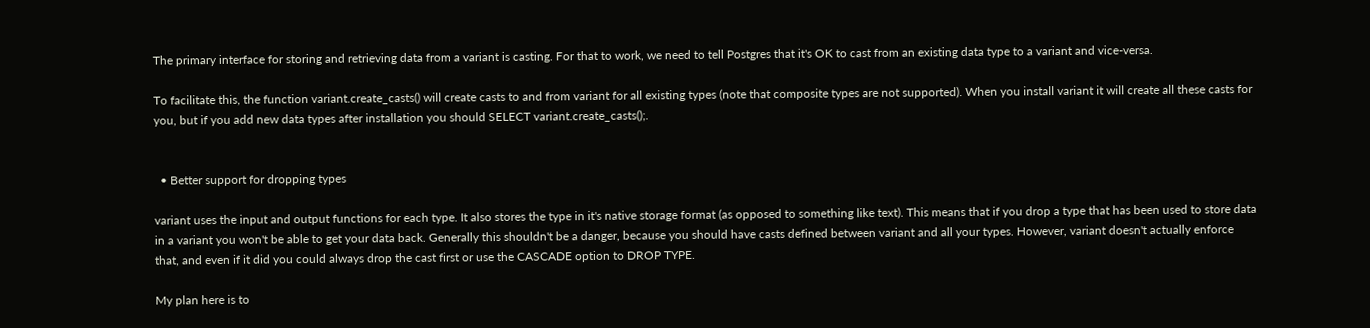The primary interface for storing and retrieving data from a variant is casting. For that to work, we need to tell Postgres that it's OK to cast from an existing data type to a variant and vice-versa.

To facilitate this, the function variant.create_casts() will create casts to and from variant for all existing types (note that composite types are not supported). When you install variant it will create all these casts for you, but if you add new data types after installation you should SELECT variant.create_casts();.


  • Better support for dropping types

variant uses the input and output functions for each type. It also stores the type in it's native storage format (as opposed to something like text). This means that if you drop a type that has been used to store data in a variant you won't be able to get your data back. Generally this shouldn't be a danger, because you should have casts defined between variant and all your types. However, variant doesn't actually enforce that, and even if it did you could always drop the cast first or use the CASCADE option to DROP TYPE.

My plan here is to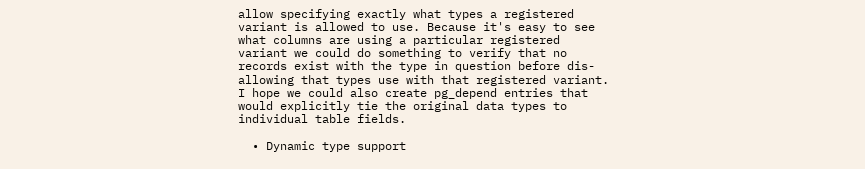allow specifying exactly what types a registered variant is allowed to use. Because it's easy to see what columns are using a particular registered variant we could do something to verify that no records exist with the type in question before dis-allowing that types use with that registered variant. I hope we could also create pg_depend entries that would explicitly tie the original data types to individual table fields.

  • Dynamic type support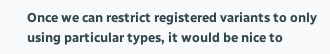Once we can restrict registered variants to only using particular types, it would be nice to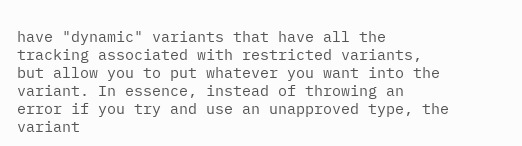have "dynamic" variants that have all the tracking associated with restricted variants, but allow you to put whatever you want into the variant. In essence, instead of throwing an error if you try and use an unapproved type, the variant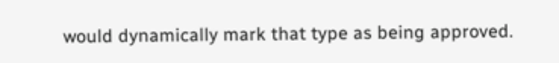would dynamically mark that type as being approved.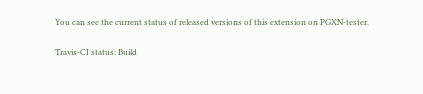You can see the current status of released versions of this extension on PGXN-tester.

Travis-CI status: Build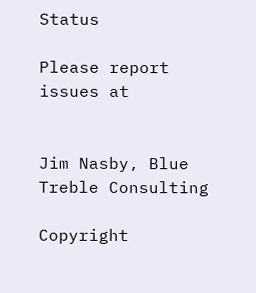Status

Please report issues at


Jim Nasby, Blue Treble Consulting

Copyright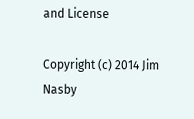and License

Copyright (c) 2014 Jim Nasby